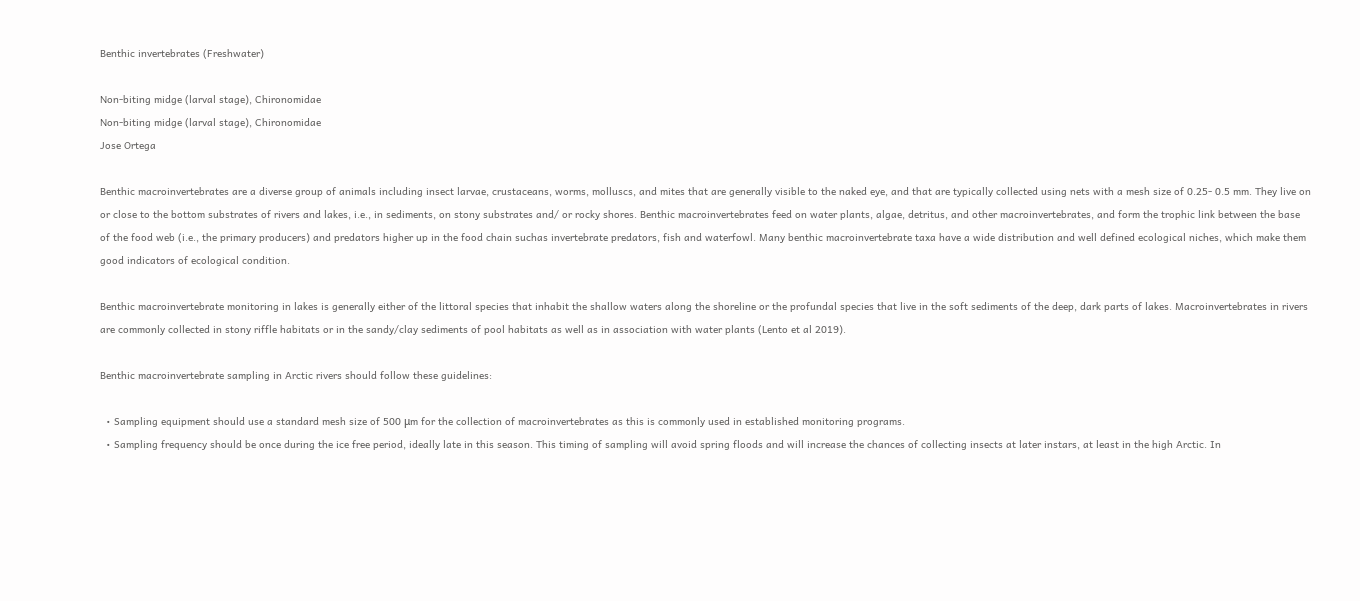Benthic invertebrates (Freshwater)

Non-biting midge (larval stage), Chironomidae
Non-biting midge (larval stage), Chironomidae
Jose Ortega

Benthic macroinvertebrates are a diverse group of animals including insect larvae, crustaceans, worms, molluscs, and mites that are generally visible to the naked eye, and that are typically collected using nets with a mesh size of 0.25- 0.5 mm. They live on or close to the bottom substrates of rivers and lakes, i.e., in sediments, on stony substrates and/ or rocky shores. Benthic macroinvertebrates feed on water plants, algae, detritus, and other macroinvertebrates, and form the trophic link between the base of the food web (i.e., the primary producers) and predators higher up in the food chain suchas invertebrate predators, fish and waterfowl. Many benthic macroinvertebrate taxa have a wide distribution and well defined ecological niches, which make them good indicators of ecological condition.

Benthic macroinvertebrate monitoring in lakes is generally either of the littoral species that inhabit the shallow waters along the shoreline or the profundal species that live in the soft sediments of the deep, dark parts of lakes. Macroinvertebrates in rivers are commonly collected in stony riffle habitats or in the sandy/clay sediments of pool habitats as well as in association with water plants (Lento et al 2019).

Benthic macroinvertebrate sampling in Arctic rivers should follow these guidelines:

  • Sampling equipment should use a standard mesh size of 500 μm for the collection of macroinvertebrates as this is commonly used in established monitoring programs.
  • Sampling frequency should be once during the ice free period, ideally late in this season. This timing of sampling will avoid spring floods and will increase the chances of collecting insects at later instars, at least in the high Arctic. In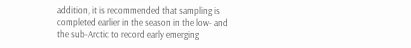addition, it is recommended that sampling is completed earlier in the season in the low- and the sub-Arctic to record early emerging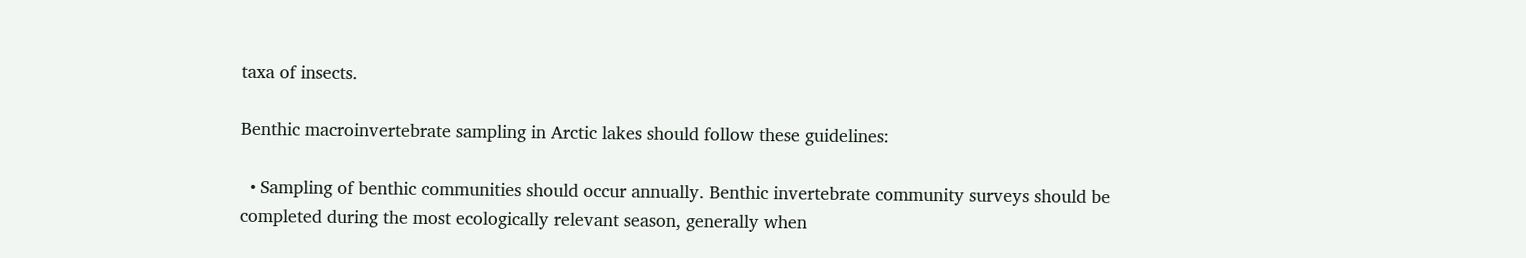taxa of insects.

Benthic macroinvertebrate sampling in Arctic lakes should follow these guidelines:

  • Sampling of benthic communities should occur annually. Benthic invertebrate community surveys should be completed during the most ecologically relevant season, generally when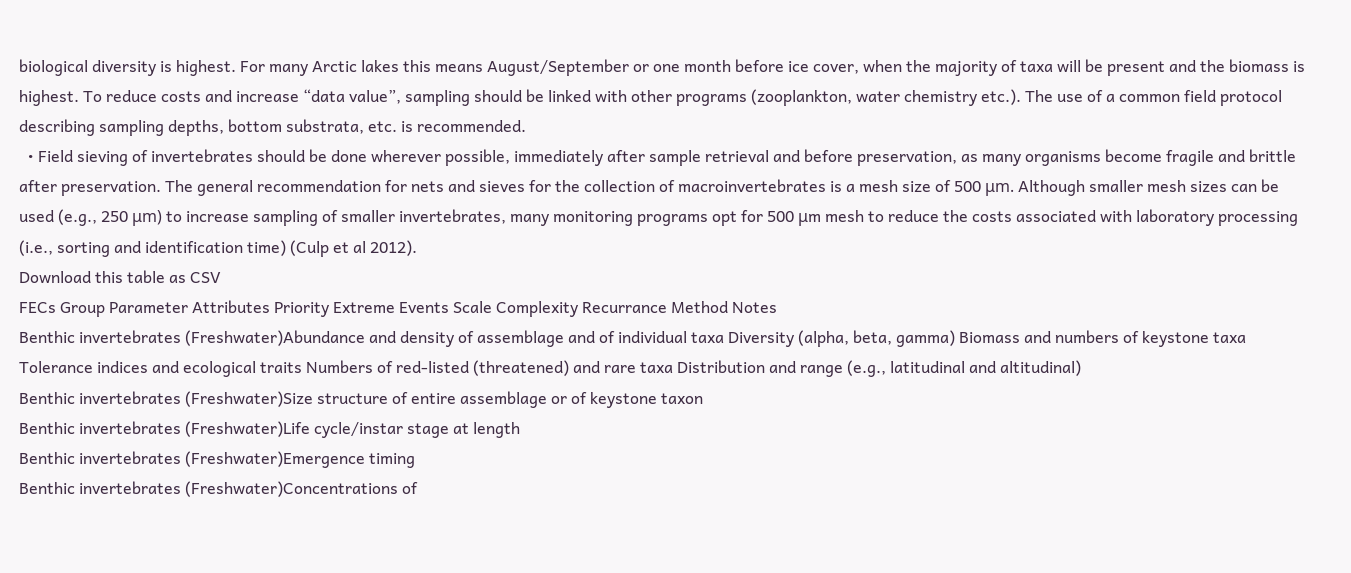biological diversity is highest. For many Arctic lakes this means August/September or one month before ice cover, when the majority of taxa will be present and the biomass is highest. To reduce costs and increase “data value”, sampling should be linked with other programs (zooplankton, water chemistry etc.). The use of a common field protocol describing sampling depths, bottom substrata, etc. is recommended.
  • Field sieving of invertebrates should be done wherever possible, immediately after sample retrieval and before preservation, as many organisms become fragile and brittle after preservation. The general recommendation for nets and sieves for the collection of macroinvertebrates is a mesh size of 500 μm. Although smaller mesh sizes can be used (e.g., 250 μm) to increase sampling of smaller invertebrates, many monitoring programs opt for 500 μm mesh to reduce the costs associated with laboratory processing (i.e., sorting and identification time) (Culp et al 2012).
Download this table as CSV
FECs Group Parameter Attributes Priority Extreme Events Scale Complexity Recurrance Method Notes
Benthic invertebrates (Freshwater)Abundance and density of assemblage and of individual taxa Diversity (alpha, beta, gamma) Biomass and numbers of keystone taxa Tolerance indices and ecological traits Numbers of red-listed (threatened) and rare taxa Distribution and range (e.g., latitudinal and altitudinal)
Benthic invertebrates (Freshwater)Size structure of entire assemblage or of keystone taxon
Benthic invertebrates (Freshwater)Life cycle/instar stage at length
Benthic invertebrates (Freshwater)Emergence timing
Benthic invertebrates (Freshwater)Concentrations of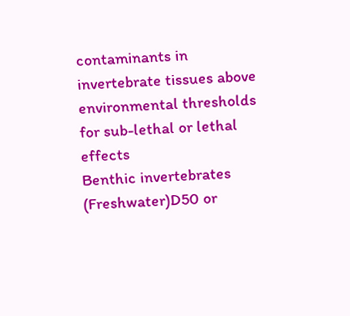contaminants in invertebrate tissues above environmental thresholds for sub-lethal or lethal effects
Benthic invertebrates (Freshwater)D50 or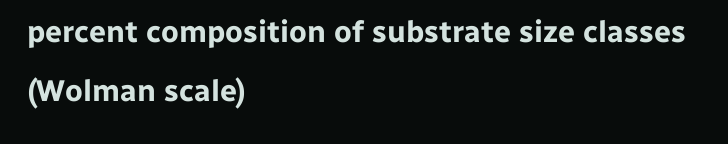percent composition of substrate size classes (Wolman scale)